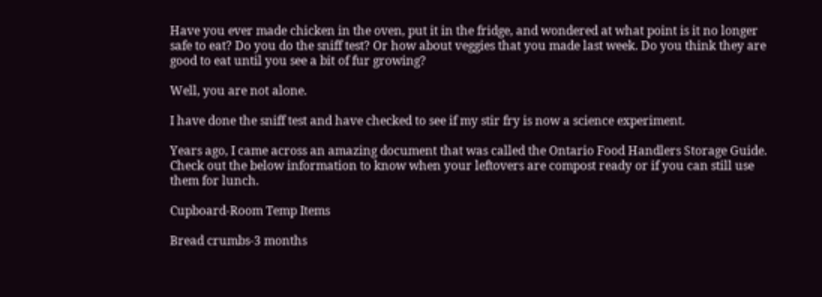Have you ever made chicken in the oven, put it in the fridge, and wondered at what point is it no longer safe to eat? Do you do the sniff test? Or how about veggies that you made last week. Do you think they are good to eat until you see a bit of fur growing?

Well, you are not alone.

I have done the sniff test and have checked to see if my stir fry is now a science experiment.

Years ago, I came across an amazing document that was called the Ontario Food Handlers Storage Guide. Check out the below information to know when your leftovers are compost ready or if you can still use them for lunch.

Cupboard-Room Temp Items

Bread crumbs-3 months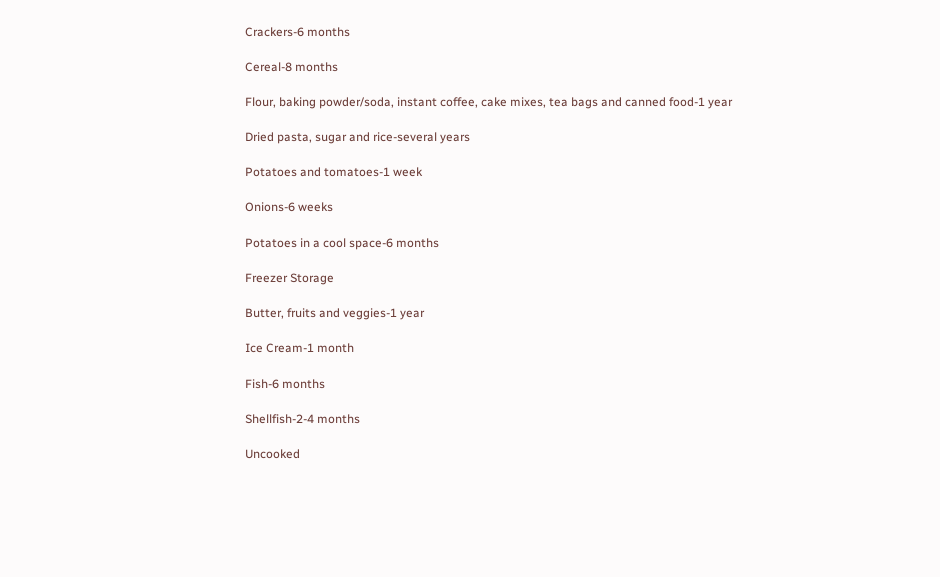Crackers-6 months

Cereal-8 months

Flour, baking powder/soda, instant coffee, cake mixes, tea bags and canned food-1 year

Dried pasta, sugar and rice-several years

Potatoes and tomatoes-1 week

Onions-6 weeks

Potatoes in a cool space-6 months

Freezer Storage

Butter, fruits and veggies-1 year

Ice Cream-1 month

Fish-6 months

Shellfish-2-4 months

Uncooked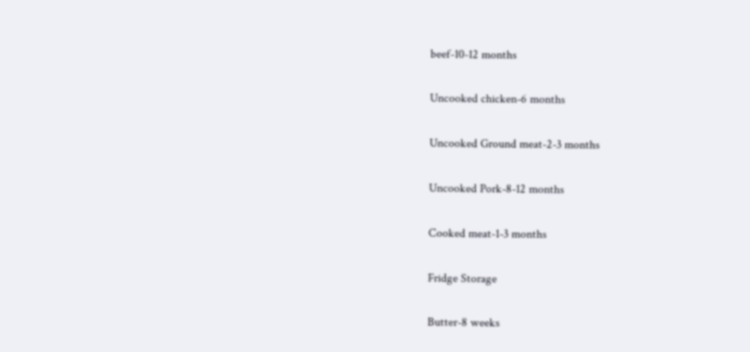beef-10-12 months

Uncooked chicken-6 months

Uncooked Ground meat-2-3 months

Uncooked Pork-8-12 months

Cooked meat-1-3 months

Fridge Storage

Butter-8 weeks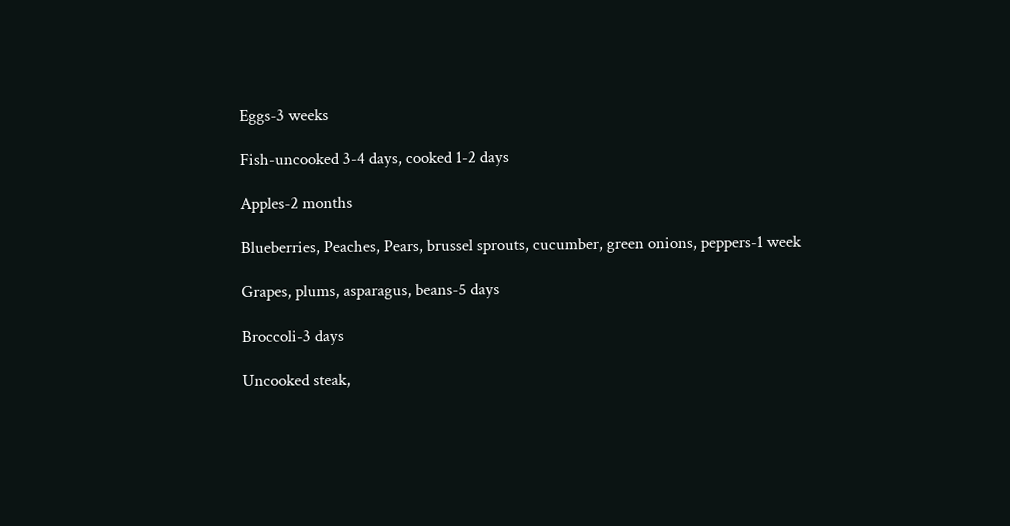Eggs-3 weeks

Fish-uncooked 3-4 days, cooked 1-2 days

Apples-2 months

Blueberries, Peaches, Pears, brussel sprouts, cucumber, green onions, peppers-1 week

Grapes, plums, asparagus, beans-5 days

Broccoli-3 days

Uncooked steak,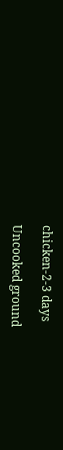chicken-2-3 days

Uncooked ground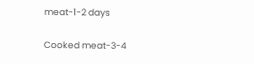meat-1-2 days

Cooked meat-3-4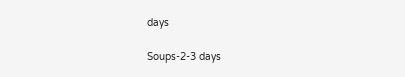days

Soups-2-3 days